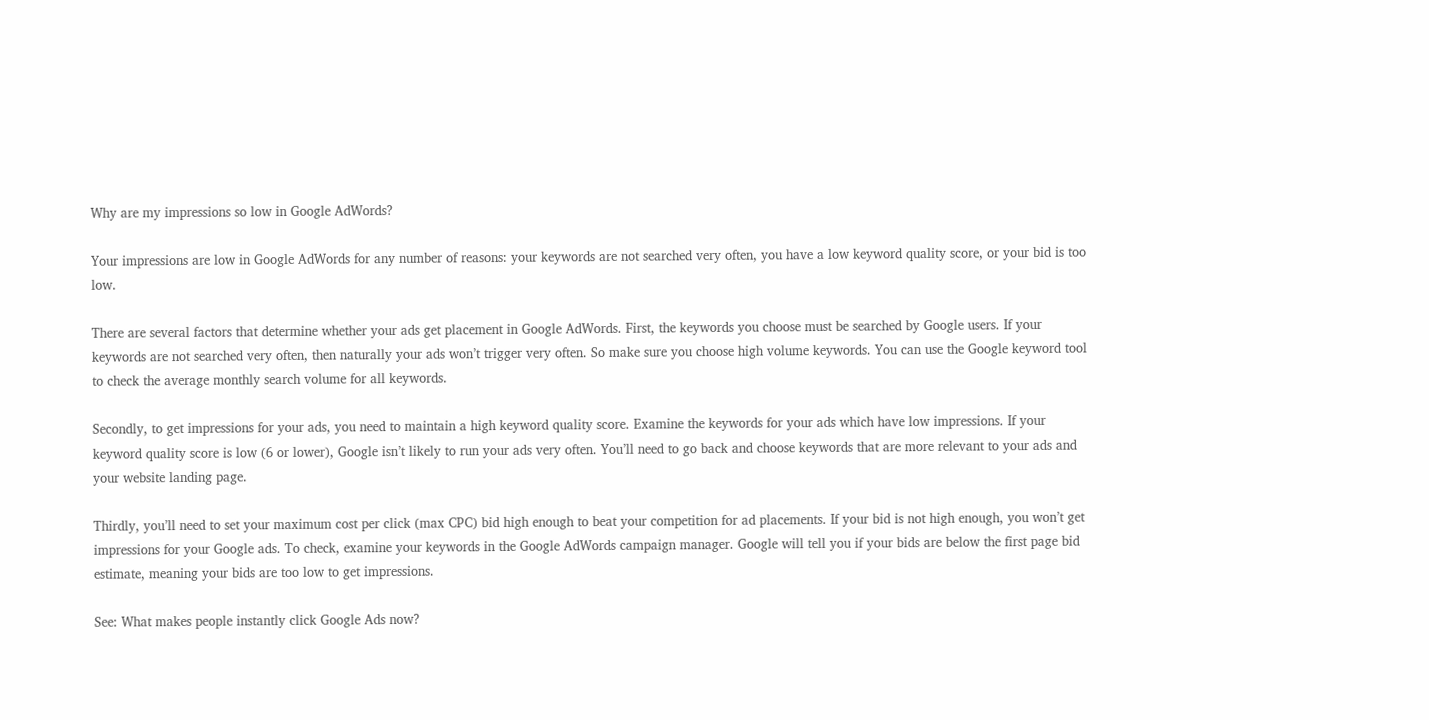Why are my impressions so low in Google AdWords?

Your impressions are low in Google AdWords for any number of reasons: your keywords are not searched very often, you have a low keyword quality score, or your bid is too low.

There are several factors that determine whether your ads get placement in Google AdWords. First, the keywords you choose must be searched by Google users. If your keywords are not searched very often, then naturally your ads won’t trigger very often. So make sure you choose high volume keywords. You can use the Google keyword tool to check the average monthly search volume for all keywords.

Secondly, to get impressions for your ads, you need to maintain a high keyword quality score. Examine the keywords for your ads which have low impressions. If your keyword quality score is low (6 or lower), Google isn’t likely to run your ads very often. You’ll need to go back and choose keywords that are more relevant to your ads and your website landing page.

Thirdly, you’ll need to set your maximum cost per click (max CPC) bid high enough to beat your competition for ad placements. If your bid is not high enough, you won’t get impressions for your Google ads. To check, examine your keywords in the Google AdWords campaign manager. Google will tell you if your bids are below the first page bid estimate, meaning your bids are too low to get impressions.

See: What makes people instantly click Google Ads now?